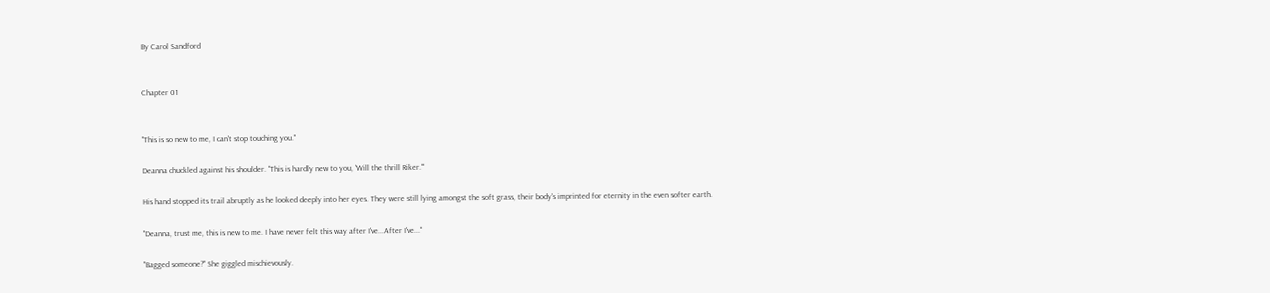By Carol Sandford


Chapter 01


"This is so new to me, I can't stop touching you."

Deanna chuckled against his shoulder. "This is hardly new to you, 'Will the thrill Riker.'"

His hand stopped its trail abruptly as he looked deeply into her eyes. They were still lying amongst the soft grass, their body's imprinted for eternity in the even softer earth.

"Deanna, trust me, this is new to me. I have never felt this way after I've...After I've..."

"Bagged someone?" She giggled mischievously.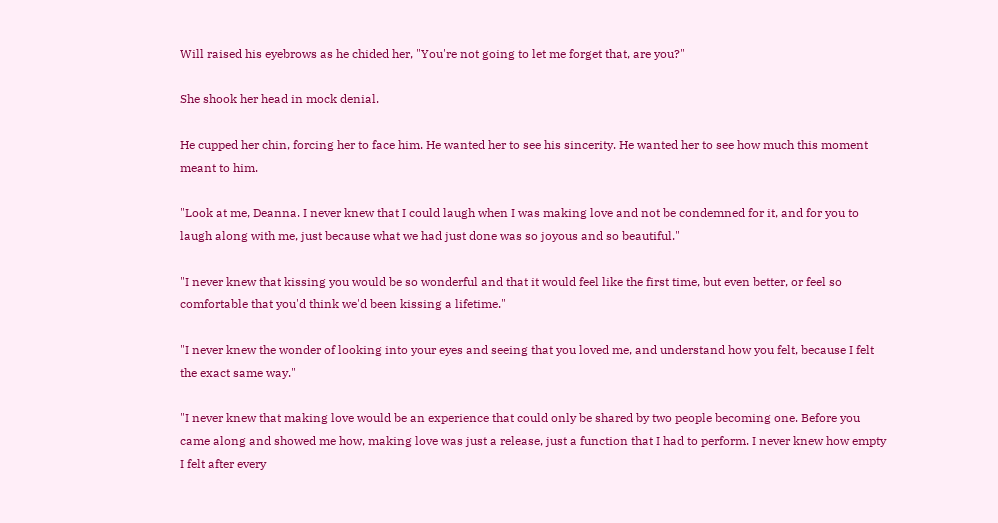Will raised his eyebrows as he chided her, "You're not going to let me forget that, are you?"

She shook her head in mock denial.

He cupped her chin, forcing her to face him. He wanted her to see his sincerity. He wanted her to see how much this moment meant to him.

"Look at me, Deanna. I never knew that I could laugh when I was making love and not be condemned for it, and for you to laugh along with me, just because what we had just done was so joyous and so beautiful."

"I never knew that kissing you would be so wonderful and that it would feel like the first time, but even better, or feel so comfortable that you'd think we'd been kissing a lifetime."

"I never knew the wonder of looking into your eyes and seeing that you loved me, and understand how you felt, because I felt the exact same way."

"I never knew that making love would be an experience that could only be shared by two people becoming one. Before you came along and showed me how, making love was just a release, just a function that I had to perform. I never knew how empty I felt after every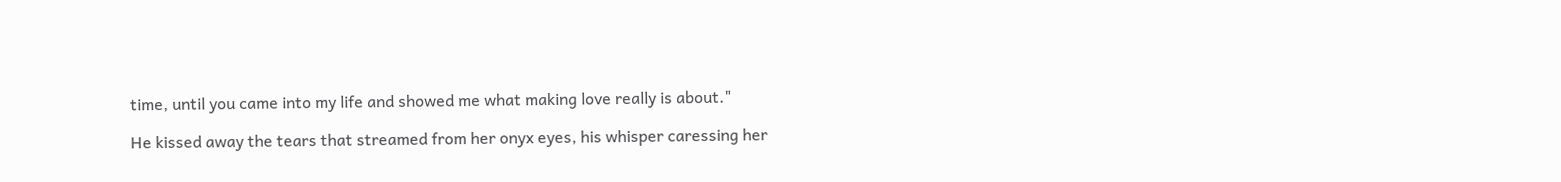time, until you came into my life and showed me what making love really is about."

He kissed away the tears that streamed from her onyx eyes, his whisper caressing her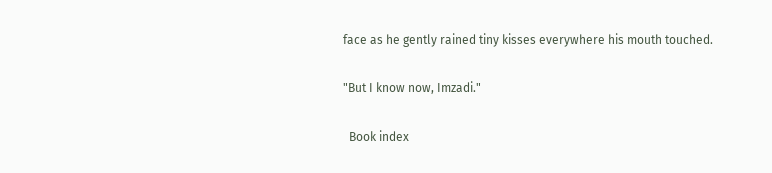face as he gently rained tiny kisses everywhere his mouth touched.

"But I know now, Imzadi."

  Book index